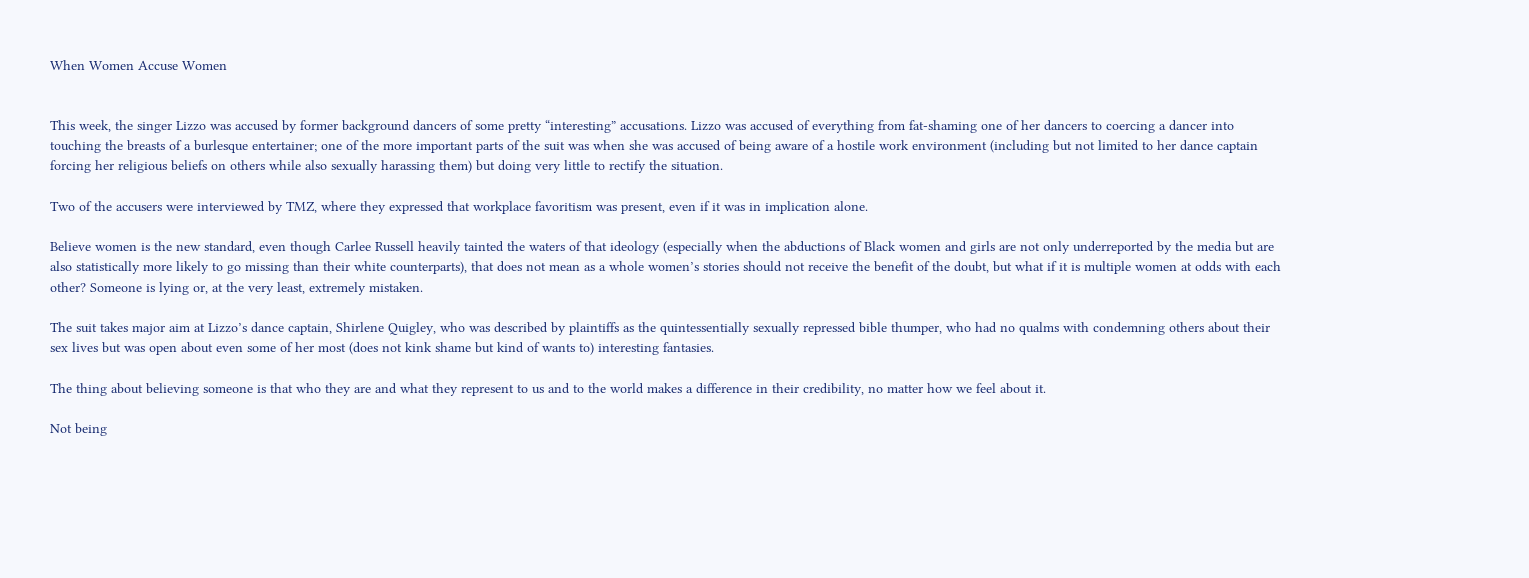When Women Accuse Women


This week, the singer Lizzo was accused by former background dancers of some pretty “interesting” accusations. Lizzo was accused of everything from fat-shaming one of her dancers to coercing a dancer into touching the breasts of a burlesque entertainer; one of the more important parts of the suit was when she was accused of being aware of a hostile work environment (including but not limited to her dance captain forcing her religious beliefs on others while also sexually harassing them) but doing very little to rectify the situation.

Two of the accusers were interviewed by TMZ, where they expressed that workplace favoritism was present, even if it was in implication alone.

Believe women is the new standard, even though Carlee Russell heavily tainted the waters of that ideology (especially when the abductions of Black women and girls are not only underreported by the media but are also statistically more likely to go missing than their white counterparts), that does not mean as a whole women’s stories should not receive the benefit of the doubt, but what if it is multiple women at odds with each other? Someone is lying or, at the very least, extremely mistaken.

The suit takes major aim at Lizzo’s dance captain, Shirlene Quigley, who was described by plaintiffs as the quintessentially sexually repressed bible thumper, who had no qualms with condemning others about their sex lives but was open about even some of her most (does not kink shame but kind of wants to) interesting fantasies.

The thing about believing someone is that who they are and what they represent to us and to the world makes a difference in their credibility, no matter how we feel about it.

Not being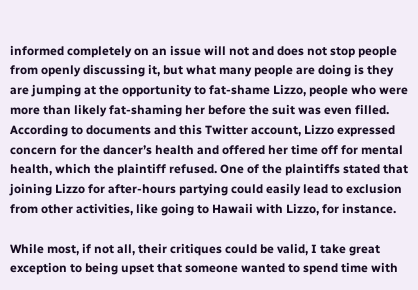informed completely on an issue will not and does not stop people from openly discussing it, but what many people are doing is they are jumping at the opportunity to fat-shame Lizzo, people who were more than likely fat-shaming her before the suit was even filled. According to documents and this Twitter account, Lizzo expressed concern for the dancer’s health and offered her time off for mental health, which the plaintiff refused. One of the plaintiffs stated that joining Lizzo for after-hours partying could easily lead to exclusion from other activities, like going to Hawaii with Lizzo, for instance.

While most, if not all, their critiques could be valid, I take great exception to being upset that someone wanted to spend time with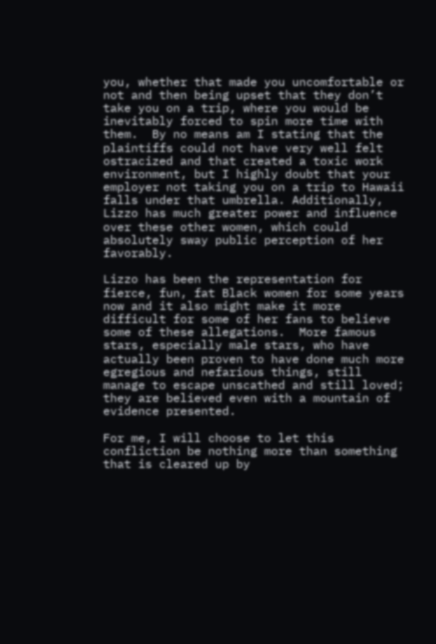you, whether that made you uncomfortable or not and then being upset that they don’t take you on a trip, where you would be inevitably forced to spin more time with them.  By no means am I stating that the plaintiffs could not have very well felt ostracized and that created a toxic work environment, but I highly doubt that your employer not taking you on a trip to Hawaii falls under that umbrella. Additionally, Lizzo has much greater power and influence over these other women, which could absolutely sway public perception of her favorably.

Lizzo has been the representation for fierce, fun, fat Black women for some years now and it also might make it more difficult for some of her fans to believe some of these allegations.  More famous stars, especially male stars, who have actually been proven to have done much more egregious and nefarious things, still manage to escape unscathed and still loved; they are believed even with a mountain of evidence presented.

For me, I will choose to let this confliction be nothing more than something that is cleared up by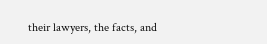their lawyers, the facts, and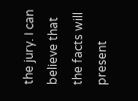the jury. I can believe that the facts will present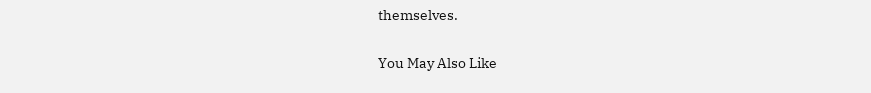themselves.

You May Also Like